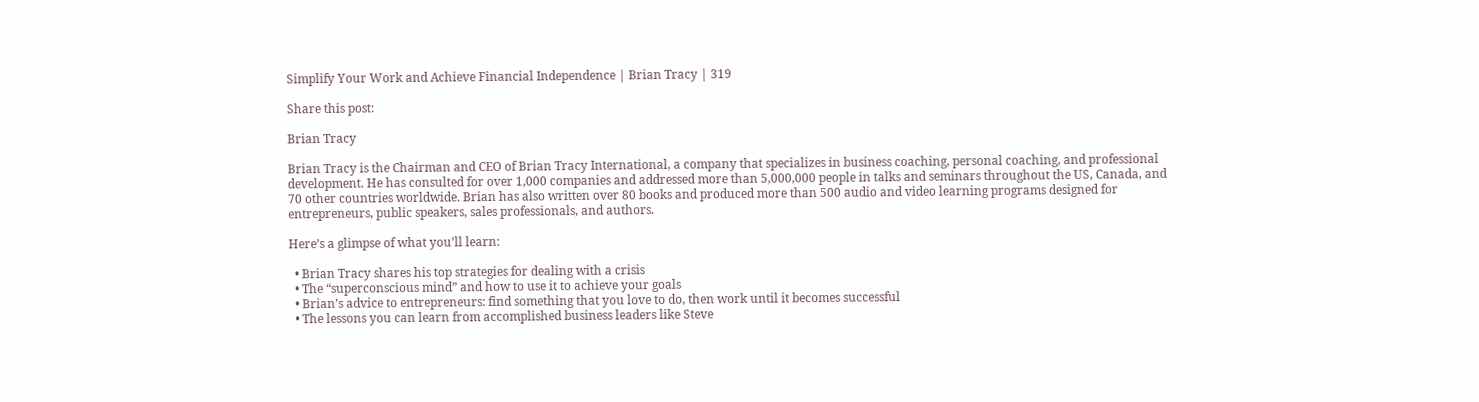Simplify Your Work and Achieve Financial Independence | Brian Tracy | 319

Share this post:

Brian Tracy

Brian Tracy is the Chairman and CEO of Brian Tracy International, a company that specializes in business coaching, personal coaching, and professional development. He has consulted for over 1,000 companies and addressed more than 5,000,000 people in talks and seminars throughout the US, Canada, and 70 other countries worldwide. Brian has also written over 80 books and produced more than 500 audio and video learning programs designed for entrepreneurs, public speakers, sales professionals, and authors.

Here’s a glimpse of what you’ll learn:

  • Brian Tracy shares his top strategies for dealing with a crisis
  • The “superconscious mind” and how to use it to achieve your goals
  • Brian’s advice to entrepreneurs: find something that you love to do, then work until it becomes successful
  • The lessons you can learn from accomplished business leaders like Steve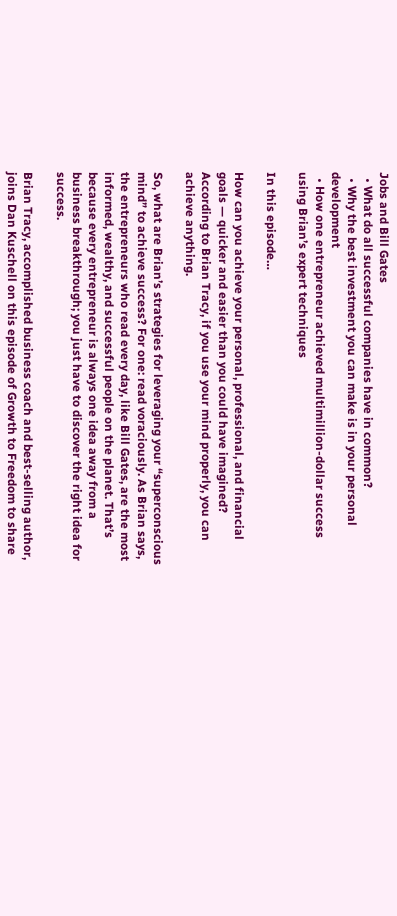Jobs and Bill Gates
  • What do all successful companies have in common?
  • Why the best investment you can make is in your personal development
  • How one entrepreneur achieved multimillion-dollar success using Brian’s expert techniques

In this episode…

How can you achieve your personal, professional, and financial goals — quicker and easier than you could have imagined? According to Brian Tracy, if you use your mind properly, you can achieve anything.

So, what are Brian’s strategies for leveraging your “superconscious mind” to achieve success? For one: read voraciously. As Brian says, the entrepreneurs who read every day, like Bill Gates, are the most informed, wealthy, and successful people on the planet. That’s because every entrepreneur is always one idea away from a business breakthrough; you just have to discover the right idea for success.

Brian Tracy, accomplished business coach and best-selling author, joins Dan Kuschell on this episode of Growth to Freedom to share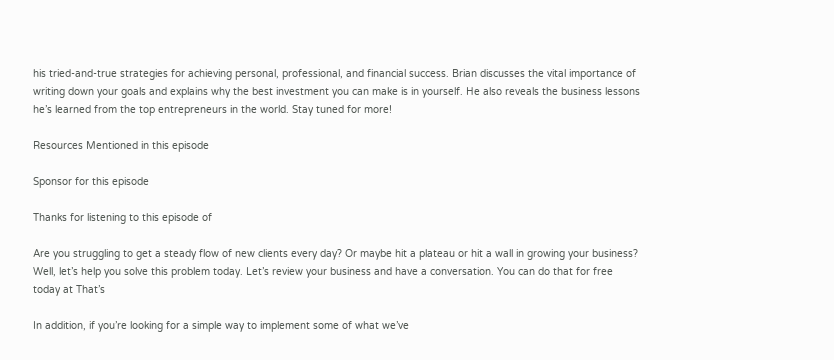his tried-and-true strategies for achieving personal, professional, and financial success. Brian discusses the vital importance of writing down your goals and explains why the best investment you can make is in yourself. He also reveals the business lessons he’s learned from the top entrepreneurs in the world. Stay tuned for more!

Resources Mentioned in this episode

Sponsor for this episode

Thanks for listening to this episode of

Are you struggling to get a steady flow of new clients every day? Or maybe hit a plateau or hit a wall in growing your business? Well, let’s help you solve this problem today. Let’s review your business and have a conversation. You can do that for free today at That’s

In addition, if you’re looking for a simple way to implement some of what we’ve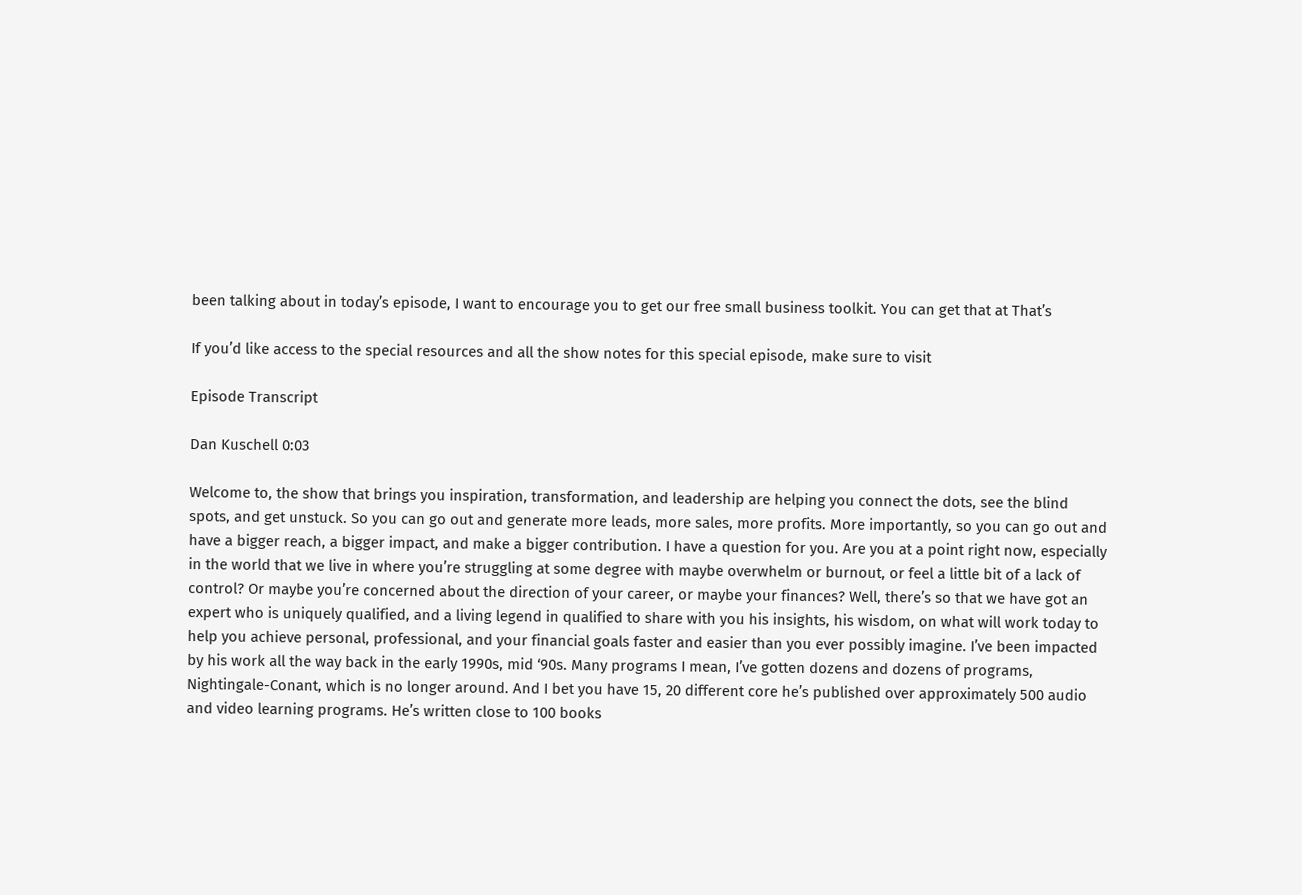been talking about in today’s episode, I want to encourage you to get our free small business toolkit. You can get that at That’s

If you’d like access to the special resources and all the show notes for this special episode, make sure to visit

Episode Transcript

Dan Kuschell 0:03

Welcome to, the show that brings you inspiration, transformation, and leadership are helping you connect the dots, see the blind spots, and get unstuck. So you can go out and generate more leads, more sales, more profits. More importantly, so you can go out and have a bigger reach, a bigger impact, and make a bigger contribution. I have a question for you. Are you at a point right now, especially in the world that we live in where you’re struggling at some degree with maybe overwhelm or burnout, or feel a little bit of a lack of control? Or maybe you’re concerned about the direction of your career, or maybe your finances? Well, there’s so that we have got an expert who is uniquely qualified, and a living legend in qualified to share with you his insights, his wisdom, on what will work today to help you achieve personal, professional, and your financial goals faster and easier than you ever possibly imagine. I’ve been impacted by his work all the way back in the early 1990s, mid ‘90s. Many programs I mean, I’ve gotten dozens and dozens of programs, Nightingale-Conant, which is no longer around. And I bet you have 15, 20 different core he’s published over approximately 500 audio and video learning programs. He’s written close to 100 books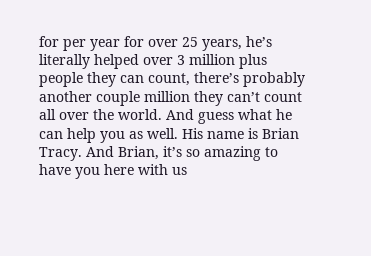for per year for over 25 years, he’s literally helped over 3 million plus people they can count, there’s probably another couple million they can’t count all over the world. And guess what he can help you as well. His name is Brian Tracy. And Brian, it’s so amazing to have you here with us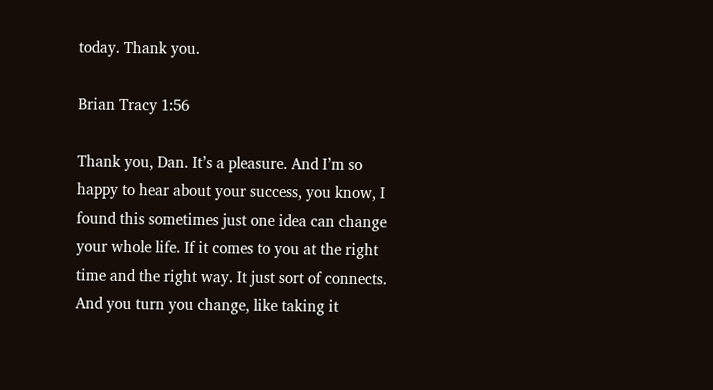today. Thank you.

Brian Tracy 1:56

Thank you, Dan. It’s a pleasure. And I’m so happy to hear about your success, you know, I found this sometimes just one idea can change your whole life. If it comes to you at the right time and the right way. It just sort of connects. And you turn you change, like taking it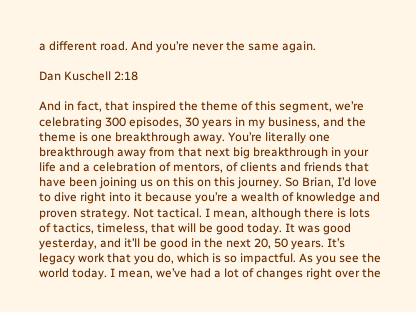a different road. And you’re never the same again.

Dan Kuschell 2:18

And in fact, that inspired the theme of this segment, we’re celebrating 300 episodes, 30 years in my business, and the theme is one breakthrough away. You’re literally one breakthrough away from that next big breakthrough in your life and a celebration of mentors, of clients and friends that have been joining us on this on this journey. So Brian, I’d love to dive right into it because you’re a wealth of knowledge and proven strategy. Not tactical. I mean, although there is lots of tactics, timeless, that will be good today. It was good yesterday, and it’ll be good in the next 20, 50 years. It’s legacy work that you do, which is so impactful. As you see the world today. I mean, we’ve had a lot of changes right over the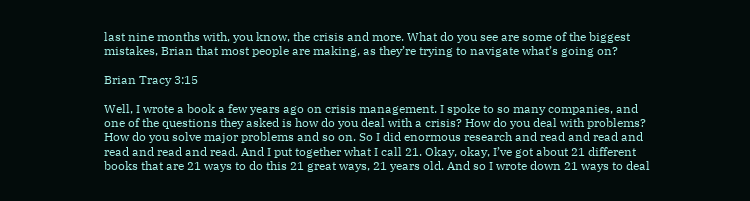last nine months with, you know, the crisis and more. What do you see are some of the biggest mistakes, Brian that most people are making, as they’re trying to navigate what’s going on?

Brian Tracy 3:15

Well, I wrote a book a few years ago on crisis management. I spoke to so many companies, and one of the questions they asked is how do you deal with a crisis? How do you deal with problems? How do you solve major problems and so on. So I did enormous research and read and read and read and read and read. And I put together what I call 21. Okay, okay, I’ve got about 21 different books that are 21 ways to do this 21 great ways, 21 years old. And so I wrote down 21 ways to deal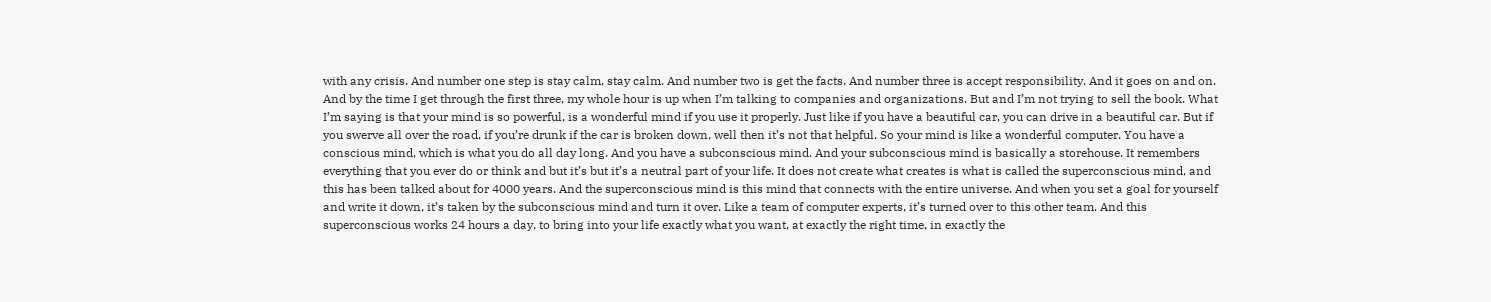with any crisis. And number one step is stay calm, stay calm. And number two is get the facts. And number three is accept responsibility. And it goes on and on. And by the time I get through the first three, my whole hour is up when I’m talking to companies and organizations. But and I’m not trying to sell the book. What I’m saying is that your mind is so powerful, is a wonderful mind if you use it properly. Just like if you have a beautiful car, you can drive in a beautiful car. But if you swerve all over the road, if you’re drunk if the car is broken down, well then it’s not that helpful. So your mind is like a wonderful computer. You have a conscious mind, which is what you do all day long. And you have a subconscious mind. And your subconscious mind is basically a storehouse. It remembers everything that you ever do or think and but it’s but it’s a neutral part of your life. It does not create what creates is what is called the superconscious mind, and this has been talked about for 4000 years. And the superconscious mind is this mind that connects with the entire universe. And when you set a goal for yourself and write it down, it’s taken by the subconscious mind and turn it over. Like a team of computer experts, it’s turned over to this other team. And this superconscious works 24 hours a day, to bring into your life exactly what you want, at exactly the right time, in exactly the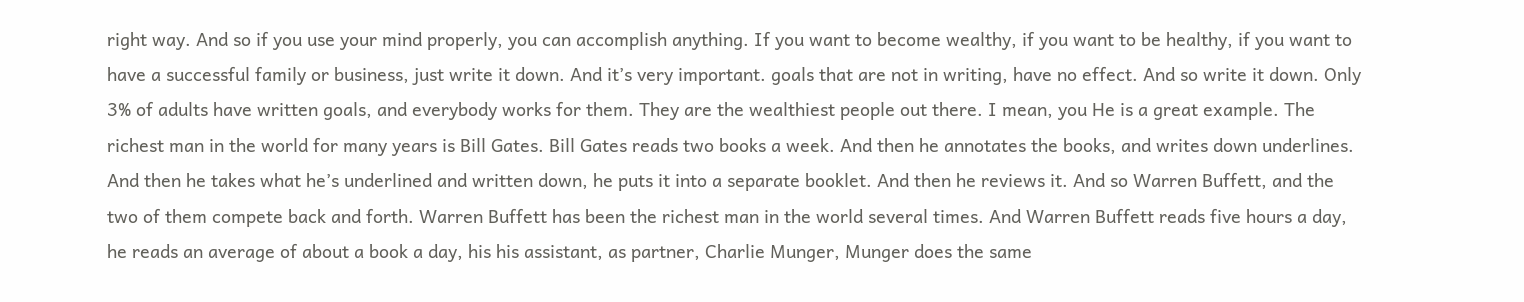right way. And so if you use your mind properly, you can accomplish anything. If you want to become wealthy, if you want to be healthy, if you want to have a successful family or business, just write it down. And it’s very important. goals that are not in writing, have no effect. And so write it down. Only 3% of adults have written goals, and everybody works for them. They are the wealthiest people out there. I mean, you He is a great example. The richest man in the world for many years is Bill Gates. Bill Gates reads two books a week. And then he annotates the books, and writes down underlines. And then he takes what he’s underlined and written down, he puts it into a separate booklet. And then he reviews it. And so Warren Buffett, and the two of them compete back and forth. Warren Buffett has been the richest man in the world several times. And Warren Buffett reads five hours a day, he reads an average of about a book a day, his his assistant, as partner, Charlie Munger, Munger does the same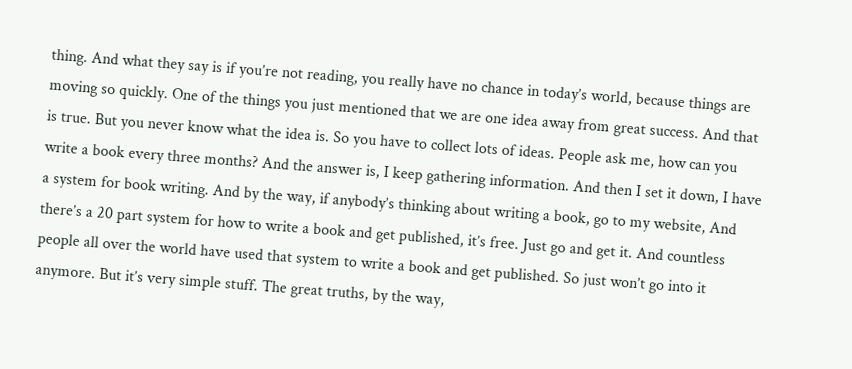thing. And what they say is if you’re not reading, you really have no chance in today’s world, because things are moving so quickly. One of the things you just mentioned that we are one idea away from great success. And that is true. But you never know what the idea is. So you have to collect lots of ideas. People ask me, how can you write a book every three months? And the answer is, I keep gathering information. And then I set it down, I have a system for book writing. And by the way, if anybody’s thinking about writing a book, go to my website, And there’s a 20 part system for how to write a book and get published, it’s free. Just go and get it. And countless people all over the world have used that system to write a book and get published. So just won’t go into it anymore. But it’s very simple stuff. The great truths, by the way,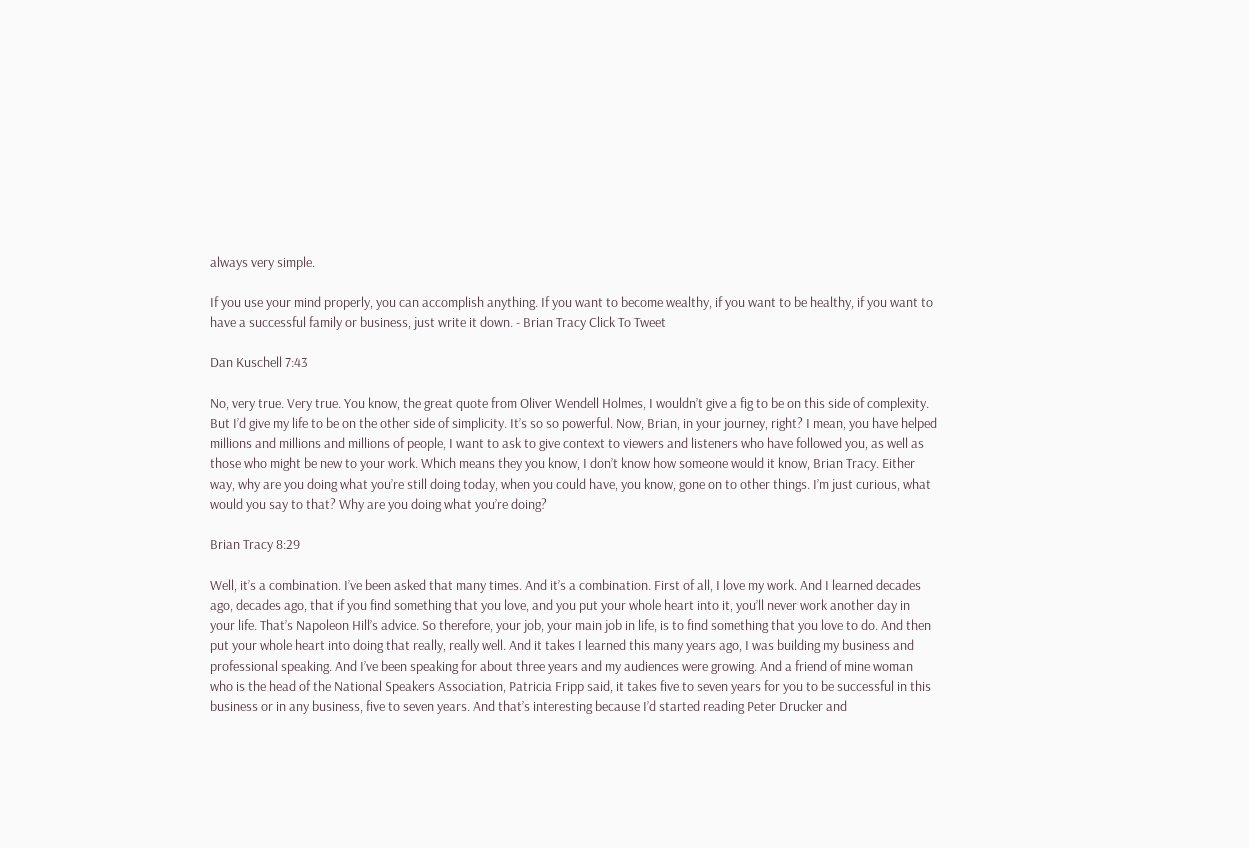always very simple.

If you use your mind properly, you can accomplish anything. If you want to become wealthy, if you want to be healthy, if you want to have a successful family or business, just write it down. - Brian Tracy Click To Tweet

Dan Kuschell 7:43

No, very true. Very true. You know, the great quote from Oliver Wendell Holmes, I wouldn’t give a fig to be on this side of complexity. But I’d give my life to be on the other side of simplicity. It’s so so powerful. Now, Brian, in your journey, right? I mean, you have helped millions and millions and millions of people, I want to ask to give context to viewers and listeners who have followed you, as well as those who might be new to your work. Which means they you know, I don’t know how someone would it know, Brian Tracy. Either way, why are you doing what you’re still doing today, when you could have, you know, gone on to other things. I’m just curious, what would you say to that? Why are you doing what you’re doing?

Brian Tracy 8:29

Well, it’s a combination. I’ve been asked that many times. And it’s a combination. First of all, I love my work. And I learned decades ago, decades ago, that if you find something that you love, and you put your whole heart into it, you’ll never work another day in your life. That’s Napoleon Hill’s advice. So therefore, your job, your main job in life, is to find something that you love to do. And then put your whole heart into doing that really, really well. And it takes I learned this many years ago, I was building my business and professional speaking. And I’ve been speaking for about three years and my audiences were growing. And a friend of mine woman who is the head of the National Speakers Association, Patricia Fripp said, it takes five to seven years for you to be successful in this business or in any business, five to seven years. And that’s interesting because I’d started reading Peter Drucker and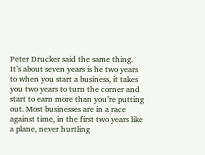Peter Drucker said the same thing. It’s about seven years is he two years to when you start a business, it takes you two years to turn the corner and start to earn more than you’re putting out. Most businesses are in a race against time, in the first two years like a plane, never hurtling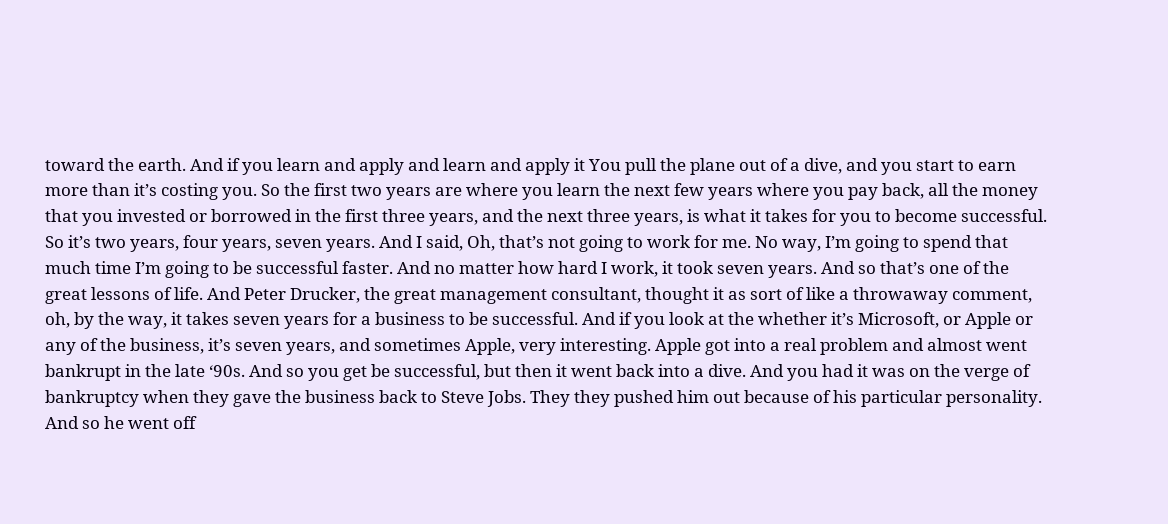toward the earth. And if you learn and apply and learn and apply it You pull the plane out of a dive, and you start to earn more than it’s costing you. So the first two years are where you learn the next few years where you pay back, all the money that you invested or borrowed in the first three years, and the next three years, is what it takes for you to become successful. So it’s two years, four years, seven years. And I said, Oh, that’s not going to work for me. No way, I’m going to spend that much time I’m going to be successful faster. And no matter how hard I work, it took seven years. And so that’s one of the great lessons of life. And Peter Drucker, the great management consultant, thought it as sort of like a throwaway comment, oh, by the way, it takes seven years for a business to be successful. And if you look at the whether it’s Microsoft, or Apple or any of the business, it’s seven years, and sometimes Apple, very interesting. Apple got into a real problem and almost went bankrupt in the late ‘90s. And so you get be successful, but then it went back into a dive. And you had it was on the verge of bankruptcy when they gave the business back to Steve Jobs. They they pushed him out because of his particular personality. And so he went off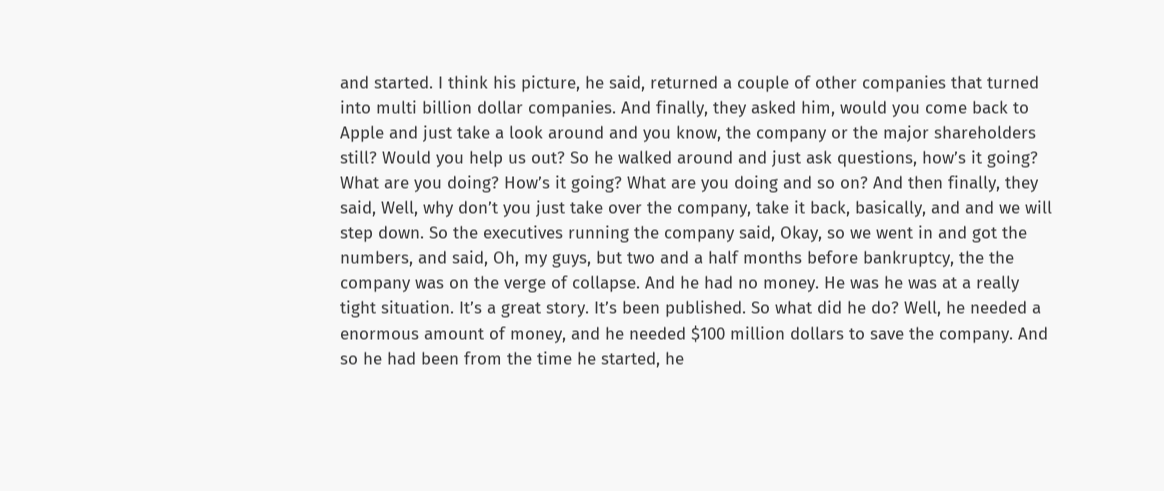and started. I think his picture, he said, returned a couple of other companies that turned into multi billion dollar companies. And finally, they asked him, would you come back to Apple and just take a look around and you know, the company or the major shareholders still? Would you help us out? So he walked around and just ask questions, how’s it going? What are you doing? How’s it going? What are you doing and so on? And then finally, they said, Well, why don’t you just take over the company, take it back, basically, and and we will step down. So the executives running the company said, Okay, so we went in and got the numbers, and said, Oh, my guys, but two and a half months before bankruptcy, the the company was on the verge of collapse. And he had no money. He was he was at a really tight situation. It’s a great story. It’s been published. So what did he do? Well, he needed a enormous amount of money, and he needed $100 million dollars to save the company. And so he had been from the time he started, he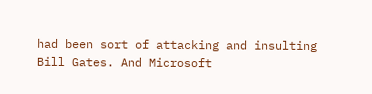had been sort of attacking and insulting Bill Gates. And Microsoft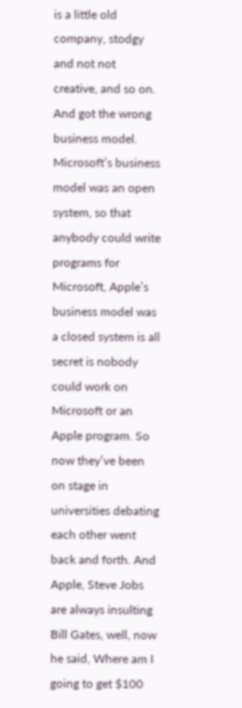is a little old company, stodgy and not not creative, and so on. And got the wrong business model. Microsoft’s business model was an open system, so that anybody could write programs for Microsoft, Apple’s business model was a closed system is all secret is nobody could work on Microsoft or an Apple program. So now they’ve been on stage in universities debating each other went back and forth. And Apple, Steve Jobs are always insulting Bill Gates, well, now he said, Where am I going to get $100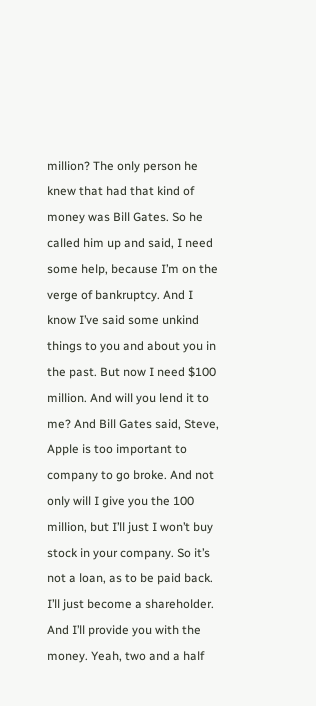million? The only person he knew that had that kind of money was Bill Gates. So he called him up and said, I need some help, because I’m on the verge of bankruptcy. And I know I’ve said some unkind things to you and about you in the past. But now I need $100 million. And will you lend it to me? And Bill Gates said, Steve, Apple is too important to company to go broke. And not only will I give you the 100 million, but I’ll just I won’t buy stock in your company. So it’s not a loan, as to be paid back. I’ll just become a shareholder. And I’ll provide you with the money. Yeah, two and a half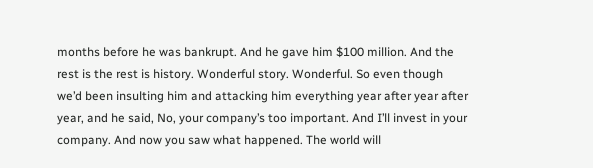months before he was bankrupt. And he gave him $100 million. And the rest is the rest is history. Wonderful story. Wonderful. So even though we’d been insulting him and attacking him everything year after year after year, and he said, No, your company’s too important. And I’ll invest in your company. And now you saw what happened. The world will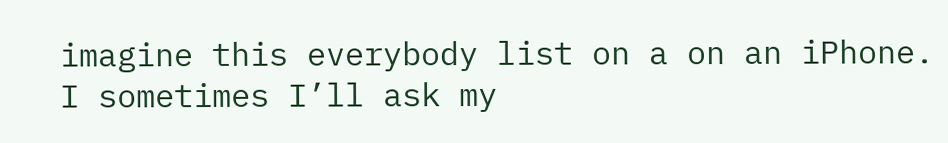imagine this everybody list on a on an iPhone. I sometimes I’ll ask my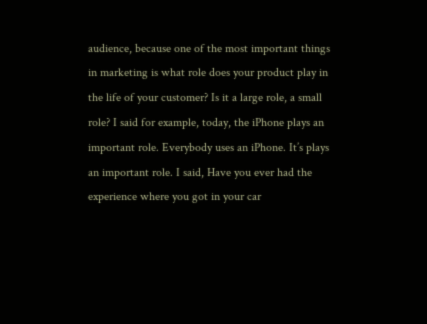audience, because one of the most important things in marketing is what role does your product play in the life of your customer? Is it a large role, a small role? I said for example, today, the iPhone plays an important role. Everybody uses an iPhone. It’s plays an important role. I said, Have you ever had the experience where you got in your car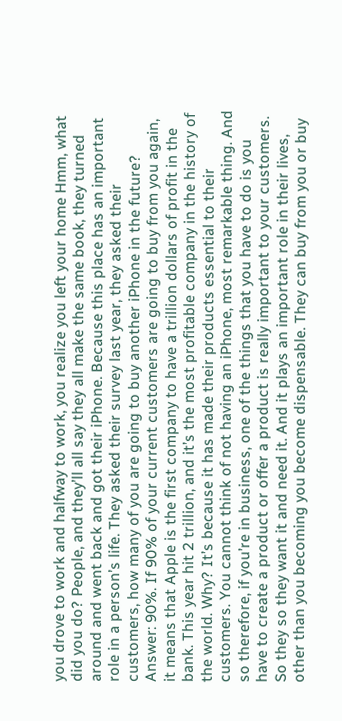you drove to work and halfway to work, you realize you left your home Hmm, what did you do? People, and they’ll all say they all make the same book, they turned around and went back and got their iPhone. Because this place has an important role in a person’s life. They asked their survey last year, they asked their customers, how many of you are going to buy another iPhone in the future? Answer: 90%. If 90% of your current customers are going to buy from you again, it means that Apple is the first company to have a trillion dollars of profit in the bank. This year hit 2 trillion, and it’s the most profitable company in the history of the world. Why? It’s because it has made their products essential to their customers. You cannot think of not having an iPhone, most remarkable thing. And so therefore, if you’re in business, one of the things that you have to do is you have to create a product or offer a product is really important to your customers. So they so they want it and need it. And it plays an important role in their lives, other than you becoming you become dispensable. They can buy from you or buy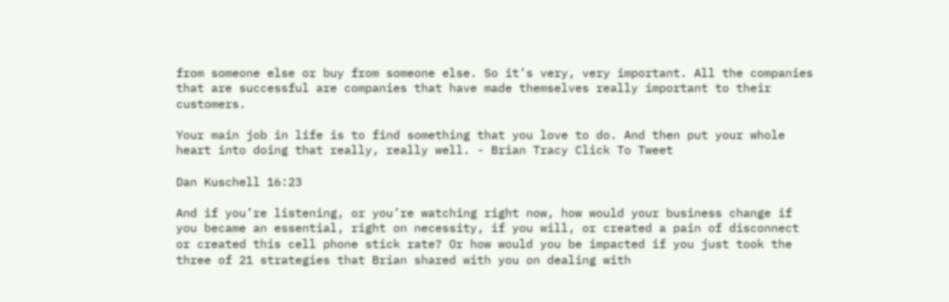from someone else or buy from someone else. So it’s very, very important. All the companies that are successful are companies that have made themselves really important to their customers.

Your main job in life is to find something that you love to do. And then put your whole heart into doing that really, really well. - Brian Tracy Click To Tweet

Dan Kuschell 16:23

And if you’re listening, or you’re watching right now, how would your business change if you became an essential, right on necessity, if you will, or created a pain of disconnect or created this cell phone stick rate? Or how would you be impacted if you just took the three of 21 strategies that Brian shared with you on dealing with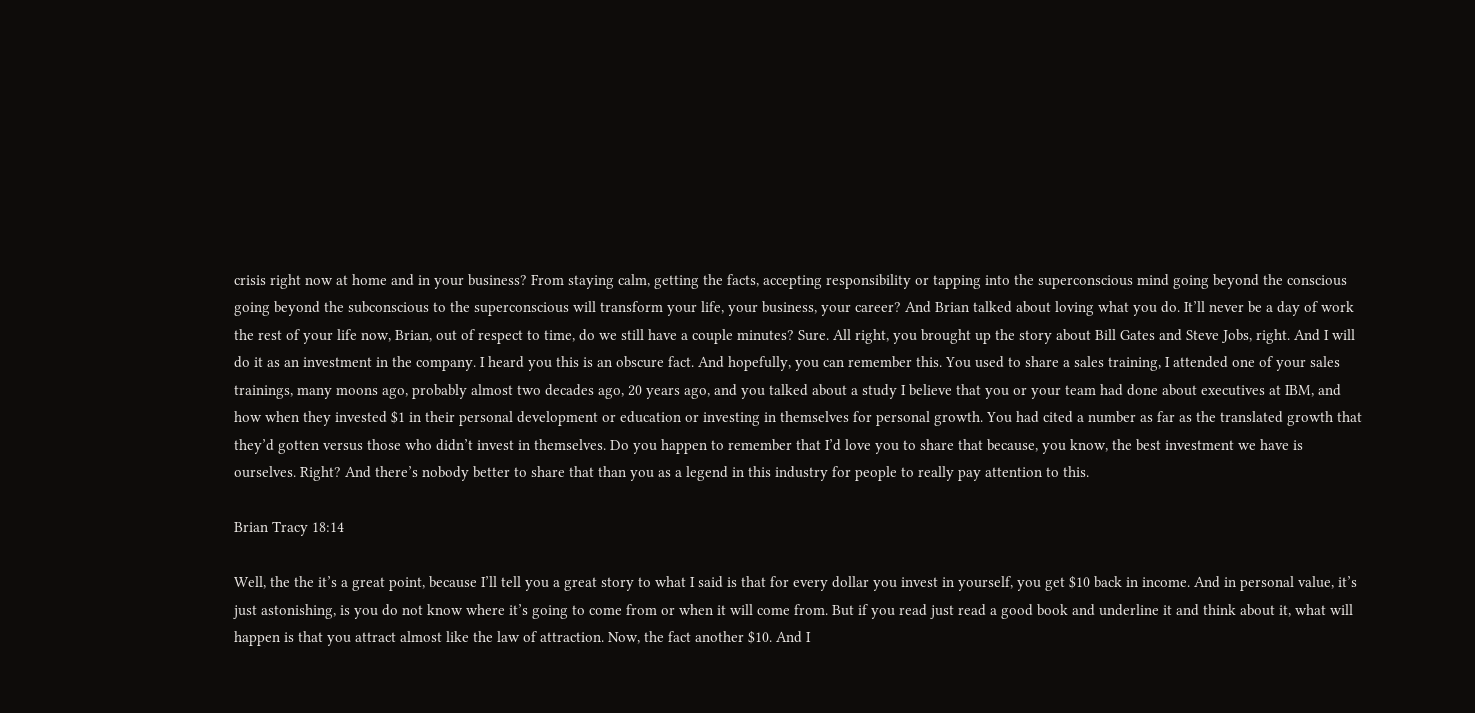crisis right now at home and in your business? From staying calm, getting the facts, accepting responsibility or tapping into the superconscious mind going beyond the conscious going beyond the subconscious to the superconscious will transform your life, your business, your career? And Brian talked about loving what you do. It’ll never be a day of work the rest of your life now, Brian, out of respect to time, do we still have a couple minutes? Sure. All right, you brought up the story about Bill Gates and Steve Jobs, right. And I will do it as an investment in the company. I heard you this is an obscure fact. And hopefully, you can remember this. You used to share a sales training, I attended one of your sales trainings, many moons ago, probably almost two decades ago, 20 years ago, and you talked about a study I believe that you or your team had done about executives at IBM, and how when they invested $1 in their personal development or education or investing in themselves for personal growth. You had cited a number as far as the translated growth that they’d gotten versus those who didn’t invest in themselves. Do you happen to remember that I’d love you to share that because, you know, the best investment we have is ourselves. Right? And there’s nobody better to share that than you as a legend in this industry for people to really pay attention to this.

Brian Tracy 18:14

Well, the the it’s a great point, because I’ll tell you a great story to what I said is that for every dollar you invest in yourself, you get $10 back in income. And in personal value, it’s just astonishing, is you do not know where it’s going to come from or when it will come from. But if you read just read a good book and underline it and think about it, what will happen is that you attract almost like the law of attraction. Now, the fact another $10. And I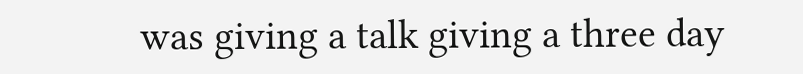was giving a talk giving a three day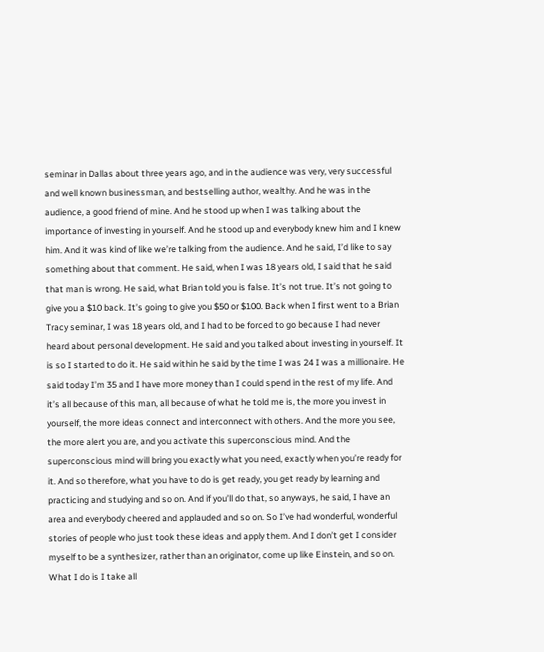seminar in Dallas about three years ago, and in the audience was very, very successful and well known businessman, and bestselling author, wealthy. And he was in the audience, a good friend of mine. And he stood up when I was talking about the importance of investing in yourself. And he stood up and everybody knew him and I knew him. And it was kind of like we’re talking from the audience. And he said, I’d like to say something about that comment. He said, when I was 18 years old, I said that he said that man is wrong. He said, what Brian told you is false. It’s not true. It’s not going to give you a $10 back. It’s going to give you $50 or $100. Back when I first went to a Brian Tracy seminar, I was 18 years old, and I had to be forced to go because I had never heard about personal development. He said and you talked about investing in yourself. It is so I started to do it. He said within he said by the time I was 24 I was a millionaire. He said today I’m 35 and I have more money than I could spend in the rest of my life. And it’s all because of this man, all because of what he told me is, the more you invest in yourself, the more ideas connect and interconnect with others. And the more you see, the more alert you are, and you activate this superconscious mind. And the superconscious mind will bring you exactly what you need, exactly when you’re ready for it. And so therefore, what you have to do is get ready, you get ready by learning and practicing and studying and so on. And if you’ll do that, so anyways, he said, I have an area and everybody cheered and applauded and so on. So I’ve had wonderful, wonderful stories of people who just took these ideas and apply them. And I don’t get I consider myself to be a synthesizer, rather than an originator, come up like Einstein, and so on. What I do is I take all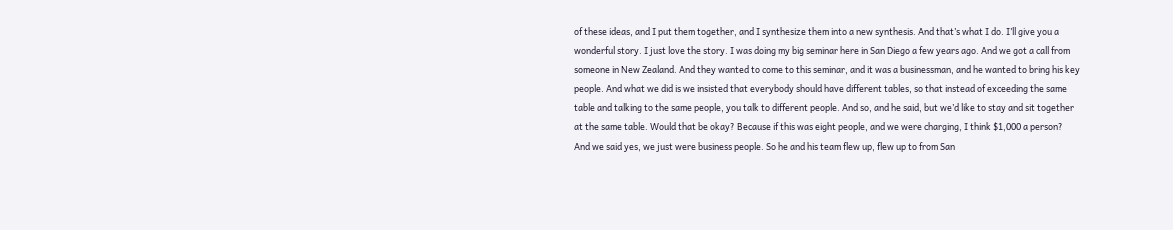of these ideas, and I put them together, and I synthesize them into a new synthesis. And that’s what I do. I’ll give you a wonderful story. I just love the story. I was doing my big seminar here in San Diego a few years ago. And we got a call from someone in New Zealand. And they wanted to come to this seminar, and it was a businessman, and he wanted to bring his key people. And what we did is we insisted that everybody should have different tables, so that instead of exceeding the same table and talking to the same people, you talk to different people. And so, and he said, but we’d like to stay and sit together at the same table. Would that be okay? Because if this was eight people, and we were charging, I think $1,000 a person? And we said yes, we just were business people. So he and his team flew up, flew up to from San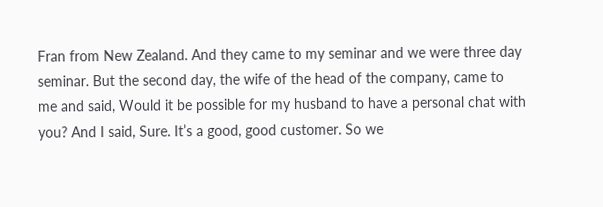Fran from New Zealand. And they came to my seminar and we were three day seminar. But the second day, the wife of the head of the company, came to me and said, Would it be possible for my husband to have a personal chat with you? And I said, Sure. It’s a good, good customer. So we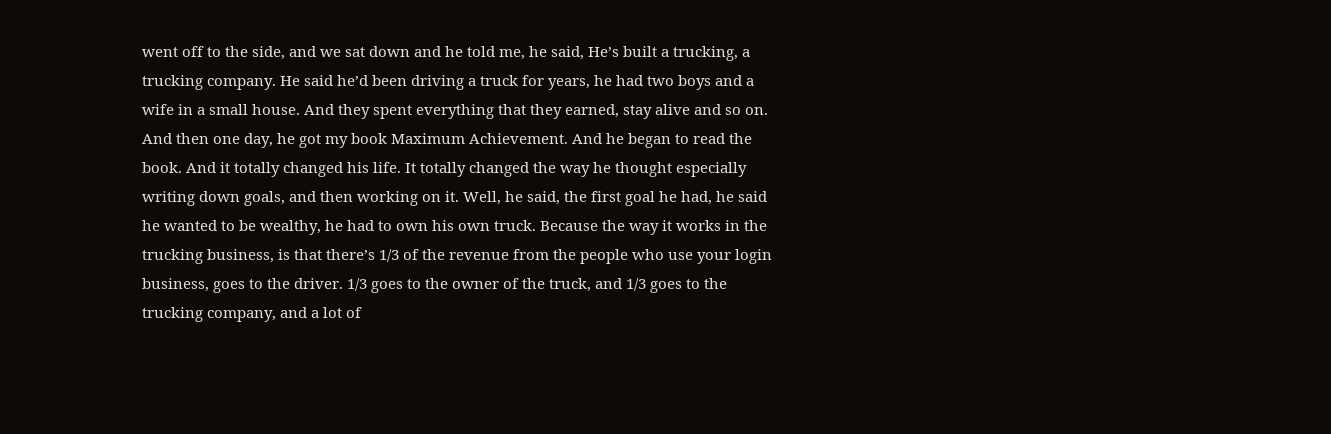went off to the side, and we sat down and he told me, he said, He’s built a trucking, a trucking company. He said he’d been driving a truck for years, he had two boys and a wife in a small house. And they spent everything that they earned, stay alive and so on. And then one day, he got my book Maximum Achievement. And he began to read the book. And it totally changed his life. It totally changed the way he thought especially writing down goals, and then working on it. Well, he said, the first goal he had, he said he wanted to be wealthy, he had to own his own truck. Because the way it works in the trucking business, is that there’s 1/3 of the revenue from the people who use your login business, goes to the driver. 1/3 goes to the owner of the truck, and 1/3 goes to the trucking company, and a lot of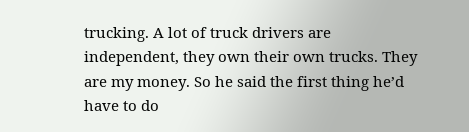trucking. A lot of truck drivers are independent, they own their own trucks. They are my money. So he said the first thing he’d have to do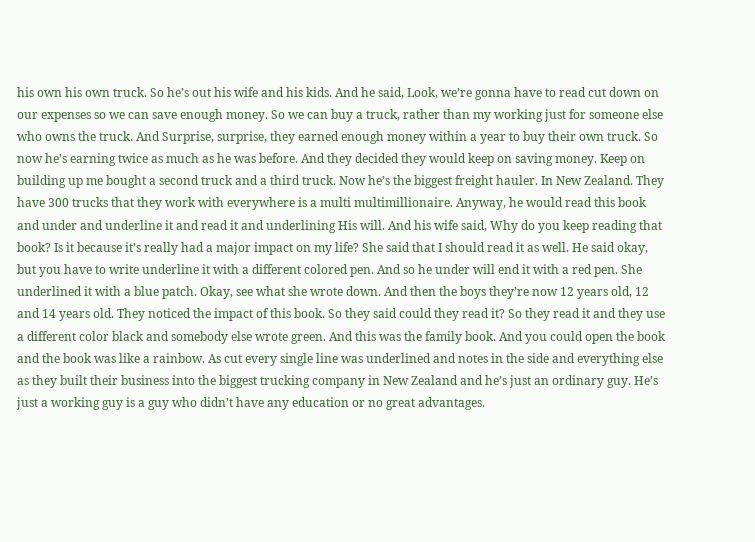his own his own truck. So he’s out his wife and his kids. And he said, Look, we’re gonna have to read cut down on our expenses so we can save enough money. So we can buy a truck, rather than my working just for someone else who owns the truck. And Surprise, surprise, they earned enough money within a year to buy their own truck. So now he’s earning twice as much as he was before. And they decided they would keep on saving money. Keep on building up me bought a second truck and a third truck. Now he’s the biggest freight hauler. In New Zealand. They have 300 trucks that they work with everywhere is a multi multimillionaire. Anyway, he would read this book and under and underline it and read it and underlining His will. And his wife said, Why do you keep reading that book? Is it because it’s really had a major impact on my life? She said that I should read it as well. He said okay, but you have to write underline it with a different colored pen. And so he under will end it with a red pen. She underlined it with a blue patch. Okay, see what she wrote down. And then the boys they’re now 12 years old, 12 and 14 years old. They noticed the impact of this book. So they said could they read it? So they read it and they use a different color black and somebody else wrote green. And this was the family book. And you could open the book and the book was like a rainbow. As cut every single line was underlined and notes in the side and everything else as they built their business into the biggest trucking company in New Zealand and he’s just an ordinary guy. He’s just a working guy is a guy who didn’t have any education or no great advantages.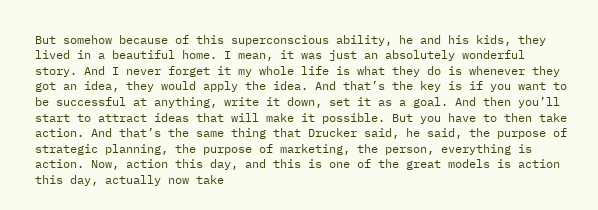But somehow because of this superconscious ability, he and his kids, they lived in a beautiful home. I mean, it was just an absolutely wonderful story. And I never forget it my whole life is what they do is whenever they got an idea, they would apply the idea. And that’s the key is if you want to be successful at anything, write it down, set it as a goal. And then you’ll start to attract ideas that will make it possible. But you have to then take action. And that’s the same thing that Drucker said, he said, the purpose of strategic planning, the purpose of marketing, the person, everything is action. Now, action this day, and this is one of the great models is action this day, actually now take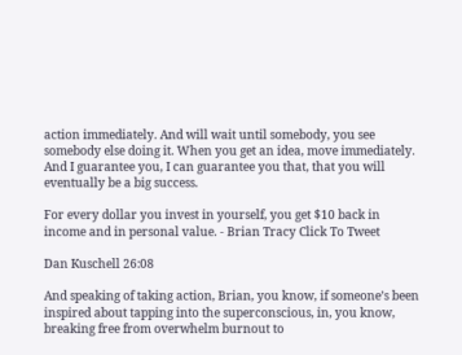action immediately. And will wait until somebody, you see somebody else doing it. When you get an idea, move immediately. And I guarantee you, I can guarantee you that, that you will eventually be a big success.

For every dollar you invest in yourself, you get $10 back in income and in personal value. - Brian Tracy Click To Tweet

Dan Kuschell 26:08

And speaking of taking action, Brian, you know, if someone’s been inspired about tapping into the superconscious, in, you know, breaking free from overwhelm burnout to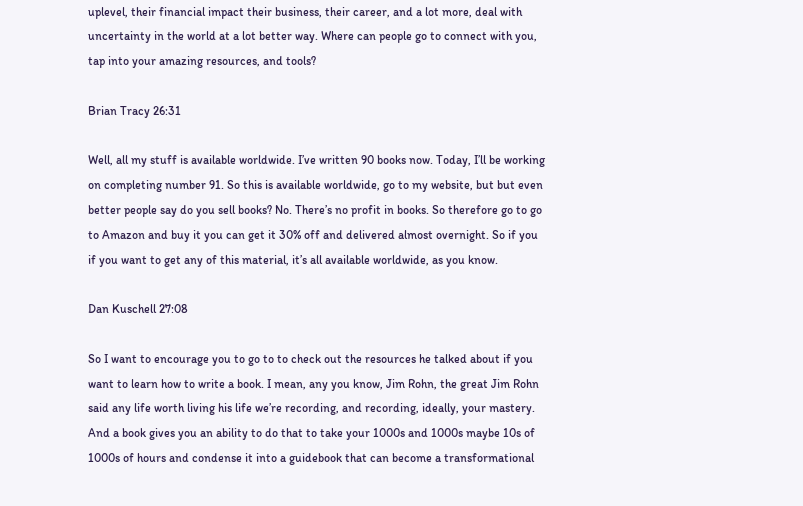uplevel, their financial impact their business, their career, and a lot more, deal with uncertainty in the world at a lot better way. Where can people go to connect with you, tap into your amazing resources, and tools?

Brian Tracy 26:31

Well, all my stuff is available worldwide. I’ve written 90 books now. Today, I’ll be working on completing number 91. So this is available worldwide, go to my website, but but even better people say do you sell books? No. There’s no profit in books. So therefore go to go to Amazon and buy it you can get it 30% off and delivered almost overnight. So if you if you want to get any of this material, it’s all available worldwide, as you know.

Dan Kuschell 27:08

So I want to encourage you to go to to check out the resources he talked about if you want to learn how to write a book. I mean, any you know, Jim Rohn, the great Jim Rohn said any life worth living his life we’re recording, and recording, ideally, your mastery. And a book gives you an ability to do that to take your 1000s and 1000s maybe 10s of 1000s of hours and condense it into a guidebook that can become a transformational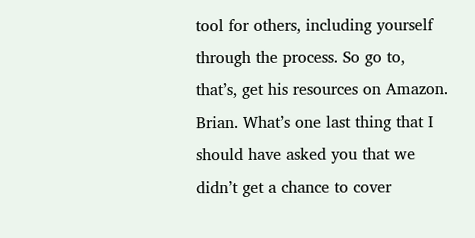tool for others, including yourself through the process. So go to, that’s, get his resources on Amazon. Brian. What’s one last thing that I should have asked you that we didn’t get a chance to cover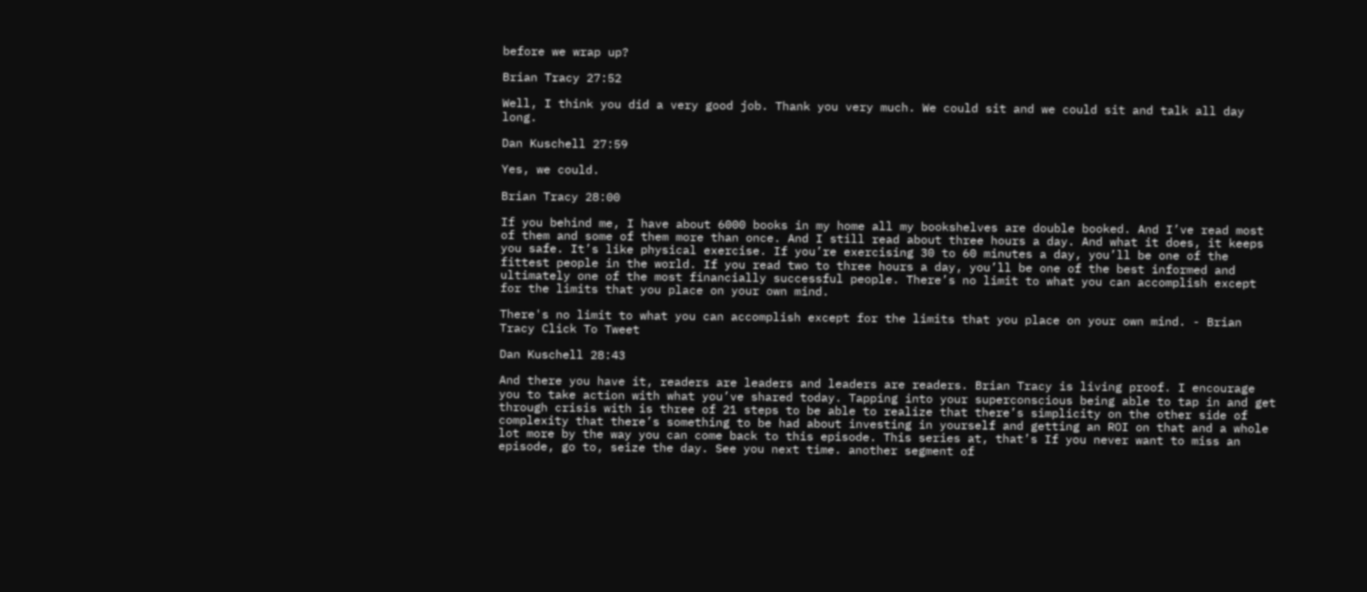before we wrap up?

Brian Tracy 27:52

Well, I think you did a very good job. Thank you very much. We could sit and we could sit and talk all day long.

Dan Kuschell 27:59

Yes, we could.

Brian Tracy 28:00

If you behind me, I have about 6000 books in my home all my bookshelves are double booked. And I’ve read most of them and some of them more than once. And I still read about three hours a day. And what it does, it keeps you safe. It’s like physical exercise. If you’re exercising 30 to 60 minutes a day, you’ll be one of the fittest people in the world. If you read two to three hours a day, you’ll be one of the best informed and ultimately one of the most financially successful people. There’s no limit to what you can accomplish except for the limits that you place on your own mind.

There's no limit to what you can accomplish except for the limits that you place on your own mind. - Brian Tracy Click To Tweet

Dan Kuschell 28:43

And there you have it, readers are leaders and leaders are readers. Brian Tracy is living proof. I encourage you to take action with what you’ve shared today. Tapping into your superconscious being able to tap in and get through crisis with is three of 21 steps to be able to realize that there’s simplicity on the other side of complexity that there’s something to be had about investing in yourself and getting an ROI on that and a whole lot more by the way you can come back to this episode. This series at, that’s If you never want to miss an episode, go to, seize the day. See you next time. another segment of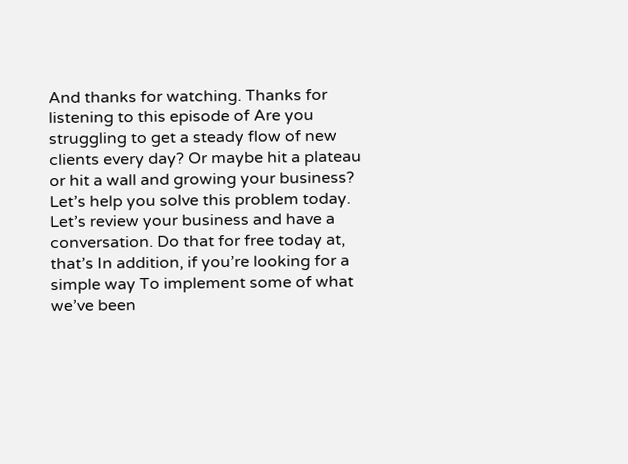And thanks for watching. Thanks for listening to this episode of Are you struggling to get a steady flow of new clients every day? Or maybe hit a plateau or hit a wall and growing your business? Let’s help you solve this problem today. Let’s review your business and have a conversation. Do that for free today at, that’s In addition, if you’re looking for a simple way To implement some of what we’ve been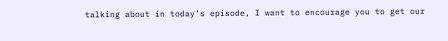talking about in today’s episode, I want to encourage you to get our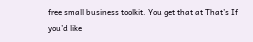free small business toolkit. You get that at That’s If you’d like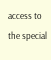access to the special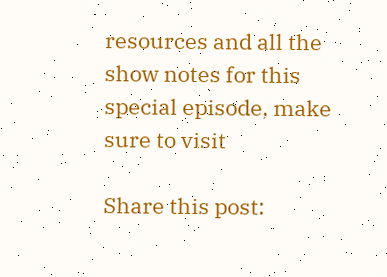resources and all the show notes for this special episode, make sure to visit

Share this post: